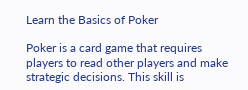Learn the Basics of Poker

Poker is a card game that requires players to read other players and make strategic decisions. This skill is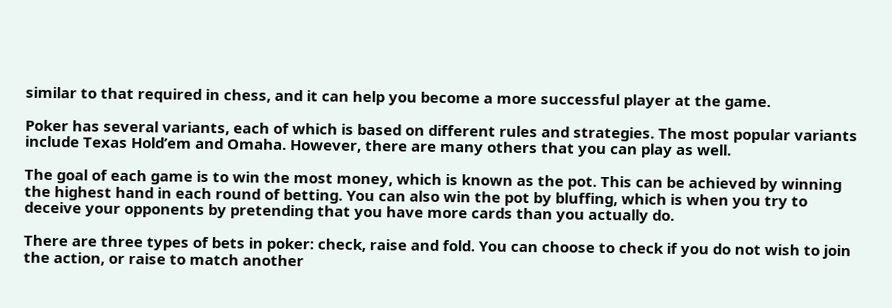similar to that required in chess, and it can help you become a more successful player at the game.

Poker has several variants, each of which is based on different rules and strategies. The most popular variants include Texas Hold’em and Omaha. However, there are many others that you can play as well.

The goal of each game is to win the most money, which is known as the pot. This can be achieved by winning the highest hand in each round of betting. You can also win the pot by bluffing, which is when you try to deceive your opponents by pretending that you have more cards than you actually do.

There are three types of bets in poker: check, raise and fold. You can choose to check if you do not wish to join the action, or raise to match another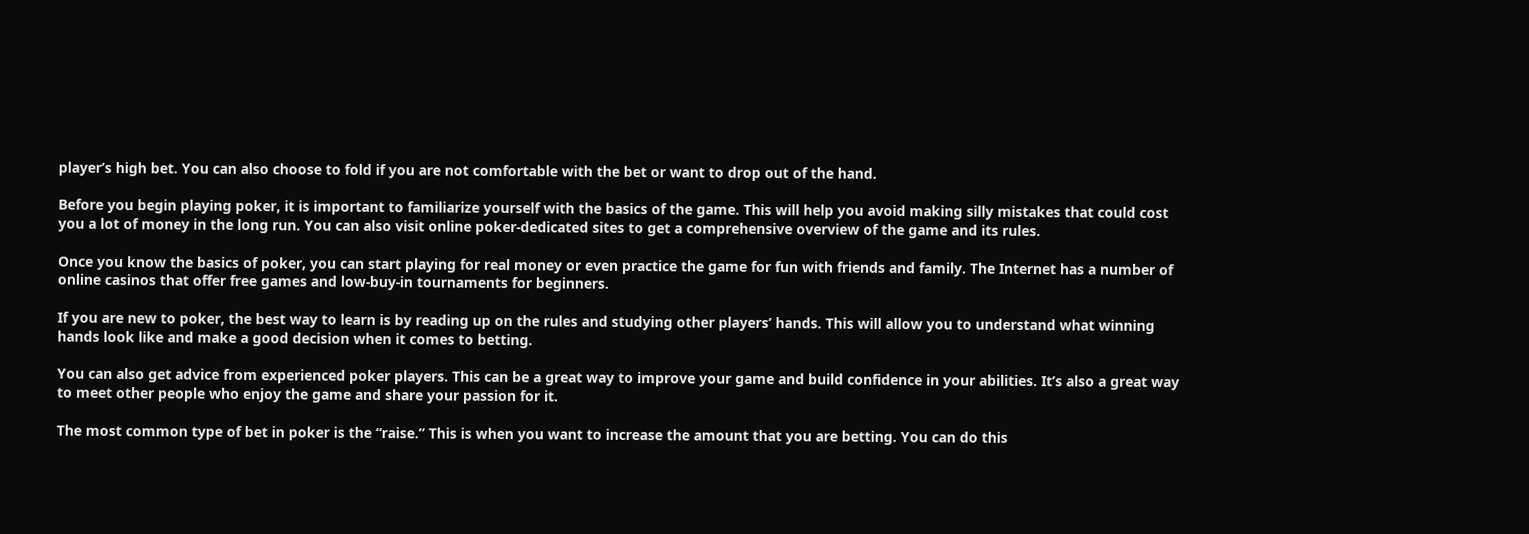player’s high bet. You can also choose to fold if you are not comfortable with the bet or want to drop out of the hand.

Before you begin playing poker, it is important to familiarize yourself with the basics of the game. This will help you avoid making silly mistakes that could cost you a lot of money in the long run. You can also visit online poker-dedicated sites to get a comprehensive overview of the game and its rules.

Once you know the basics of poker, you can start playing for real money or even practice the game for fun with friends and family. The Internet has a number of online casinos that offer free games and low-buy-in tournaments for beginners.

If you are new to poker, the best way to learn is by reading up on the rules and studying other players’ hands. This will allow you to understand what winning hands look like and make a good decision when it comes to betting.

You can also get advice from experienced poker players. This can be a great way to improve your game and build confidence in your abilities. It’s also a great way to meet other people who enjoy the game and share your passion for it.

The most common type of bet in poker is the “raise.” This is when you want to increase the amount that you are betting. You can do this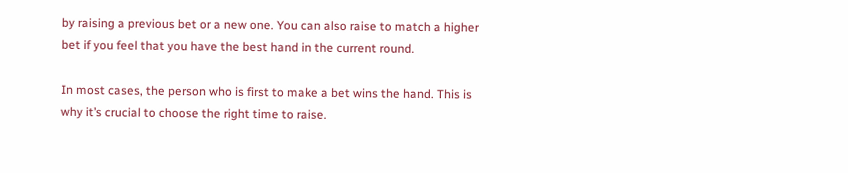by raising a previous bet or a new one. You can also raise to match a higher bet if you feel that you have the best hand in the current round.

In most cases, the person who is first to make a bet wins the hand. This is why it’s crucial to choose the right time to raise.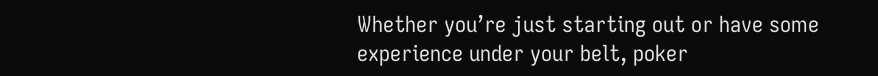Whether you’re just starting out or have some experience under your belt, poker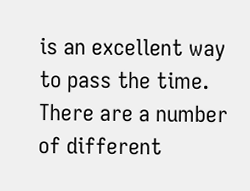is an excellent way to pass the time. There are a number of different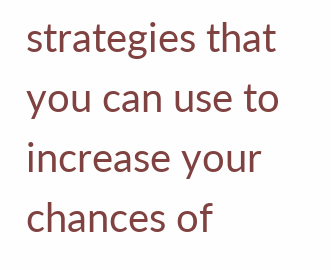strategies that you can use to increase your chances of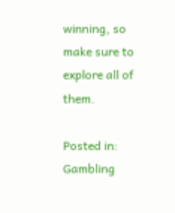winning, so make sure to explore all of them.

Posted in: Gambling